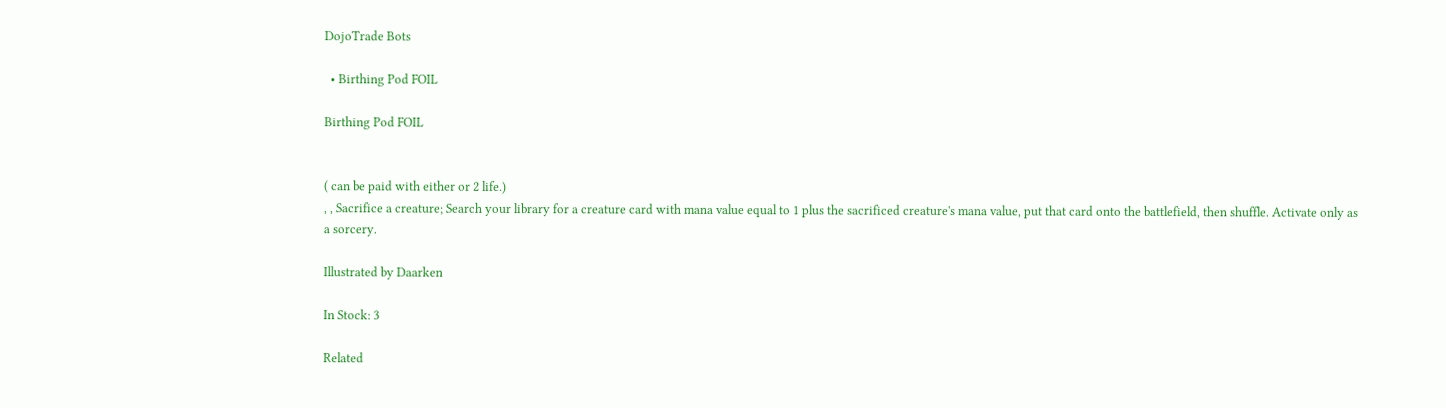DojoTrade Bots

  • Birthing Pod FOIL

Birthing Pod FOIL


( can be paid with either or 2 life.)
, , Sacrifice a creature; Search your library for a creature card with mana value equal to 1 plus the sacrificed creature's mana value, put that card onto the battlefield, then shuffle. Activate only as a sorcery.

Illustrated by Daarken

In Stock: 3

Related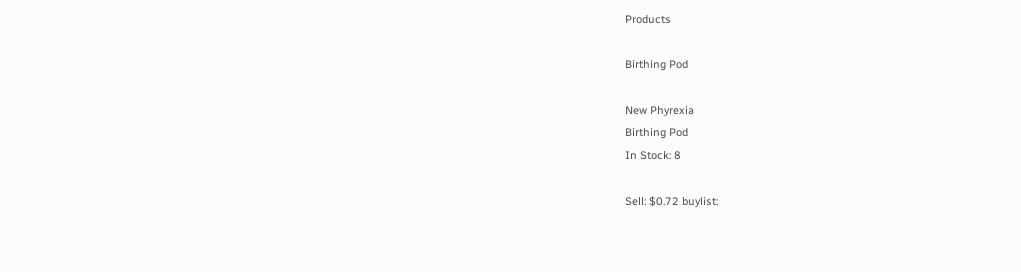Products

Birthing Pod

New Phyrexia
Birthing Pod
In Stock: 8

Sell: $0.72 buylist: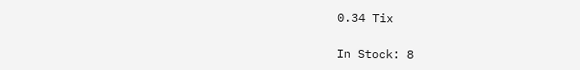0.34 Tix

In Stock: 8